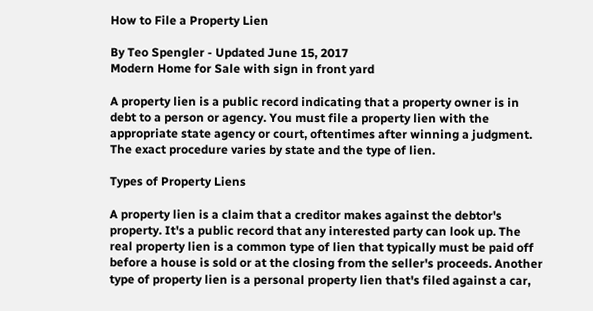How to File a Property Lien

By Teo Spengler - Updated June 15, 2017
Modern Home for Sale with sign in front yard

A property lien is a public record indicating that a property owner is in debt to a person or agency. You must file a property lien with the appropriate state agency or court, oftentimes after winning a judgment. The exact procedure varies by state and the type of lien.

Types of Property Liens

A property lien is a claim that a creditor makes against the debtor's property. It's a public record that any interested party can look up. The real property lien is a common type of lien that typically must be paid off before a house is sold or at the closing from the seller's proceeds. Another type of property lien is a personal property lien that's filed against a car,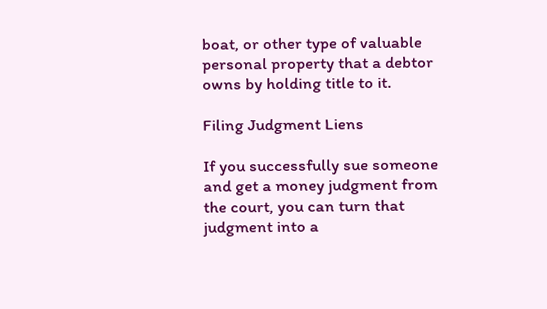boat, or other type of valuable personal property that a debtor owns by holding title to it.

Filing Judgment Liens

If you successfully sue someone and get a money judgment from the court, you can turn that judgment into a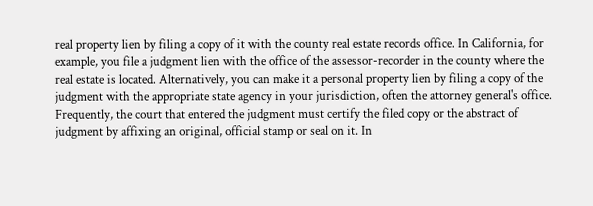real property lien by filing a copy of it with the county real estate records office. In California, for example, you file a judgment lien with the office of the assessor-recorder in the county where the real estate is located. Alternatively, you can make it a personal property lien by filing a copy of the judgment with the appropriate state agency in your jurisdiction, often the attorney general's office. Frequently, the court that entered the judgment must certify the filed copy or the abstract of judgment by affixing an original, official stamp or seal on it. In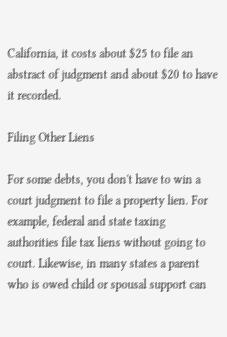California, it costs about $25 to file an abstract of judgment and about $20 to have it recorded.

Filing Other Liens

For some debts, you don't have to win a court judgment to file a property lien. For example, federal and state taxing authorities file tax liens without going to court. Likewise, in many states a parent who is owed child or spousal support can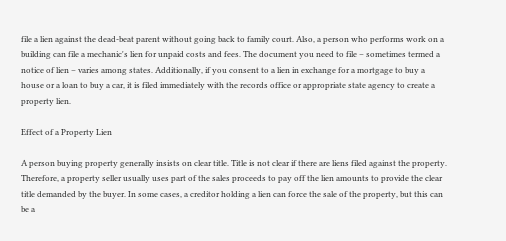file a lien against the dead-beat parent without going back to family court. Also, a person who performs work on a building can file a mechanic's lien for unpaid costs and fees. The document you need to file – sometimes termed a notice of lien – varies among states. Additionally, if you consent to a lien in exchange for a mortgage to buy a house or a loan to buy a car, it is filed immediately with the records office or appropriate state agency to create a property lien.

Effect of a Property Lien

A person buying property generally insists on clear title. Title is not clear if there are liens filed against the property. Therefore, a property seller usually uses part of the sales proceeds to pay off the lien amounts to provide the clear title demanded by the buyer. In some cases, a creditor holding a lien can force the sale of the property, but this can be a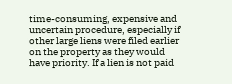time-consuming, expensive and uncertain procedure, especially if other large liens were filed earlier on the property as they would have priority. If a lien is not paid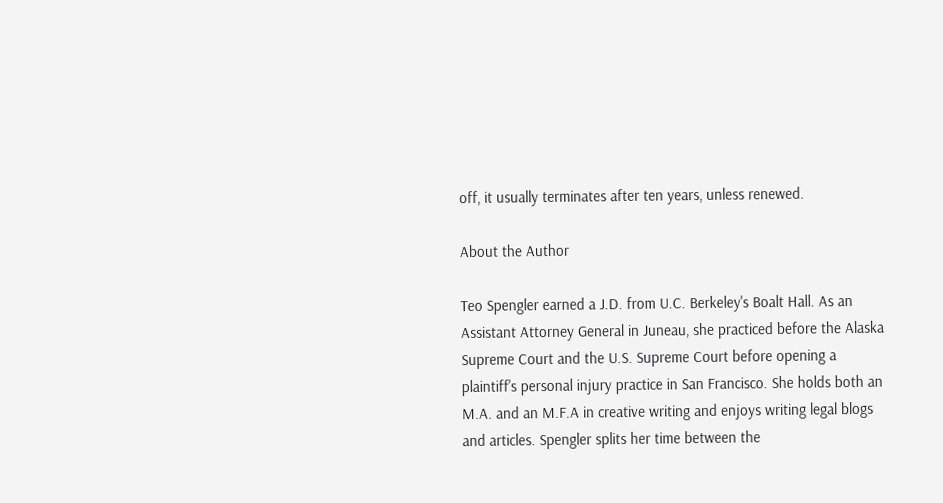off, it usually terminates after ten years, unless renewed.

About the Author

Teo Spengler earned a J.D. from U.C. Berkeley's Boalt Hall. As an Assistant Attorney General in Juneau, she practiced before the Alaska Supreme Court and the U.S. Supreme Court before opening a plaintiff's personal injury practice in San Francisco. She holds both an M.A. and an M.F.A in creative writing and enjoys writing legal blogs and articles. Spengler splits her time between the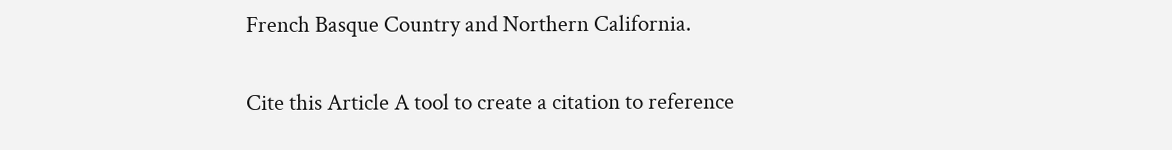French Basque Country and Northern California.

Cite this Article A tool to create a citation to reference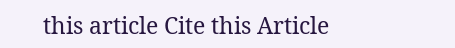this article Cite this Article